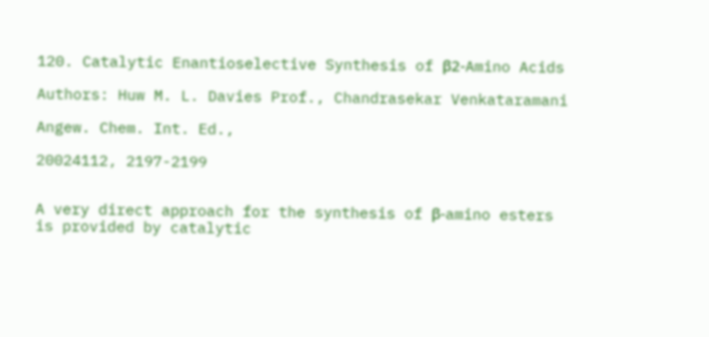120. Catalytic Enantioselective Synthesis of β2-Amino Acids

Authors: Huw M. L. Davies Prof., Chandrasekar Venkataramani

Angew. Chem. Int. Ed.,

20024112, 2197-2199


A very direct approach for the synthesis of β-amino esters is provided by catalytic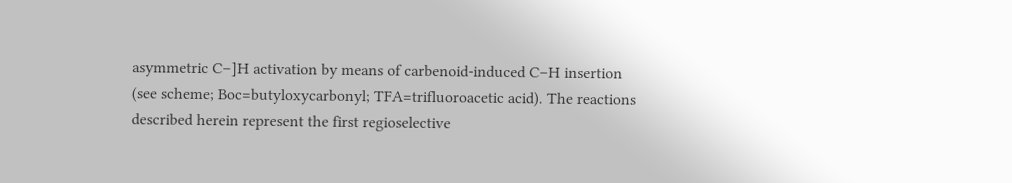asymmetric C–]H activation by means of carbenoid-induced C–H insertion (see scheme; Boc=butyloxycarbonyl; TFA=trifluoroacetic acid). The reactions described herein represent the first regioselective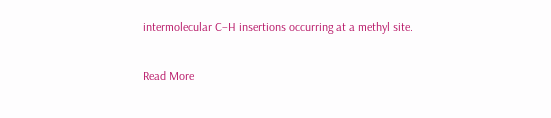intermolecular C–H insertions occurring at a methyl site.

Read More